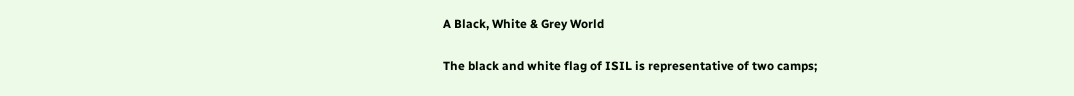A Black, White & Grey World

The black and white flag of ISIL is representative of two camps;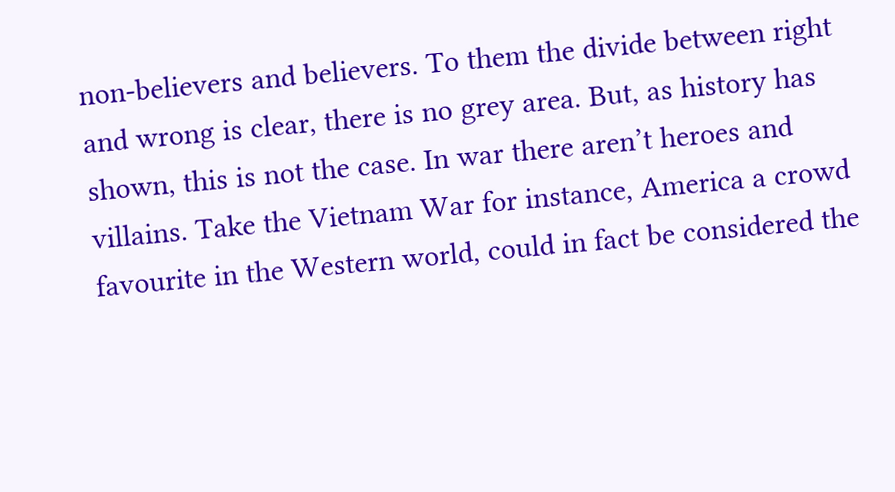non-believers and believers. To them the divide between right and wrong is clear, there is no grey area. But, as history has shown, this is not the case. In war there aren’t heroes and villains. Take the Vietnam War for instance, America a crowd favourite in the Western world, could in fact be considered the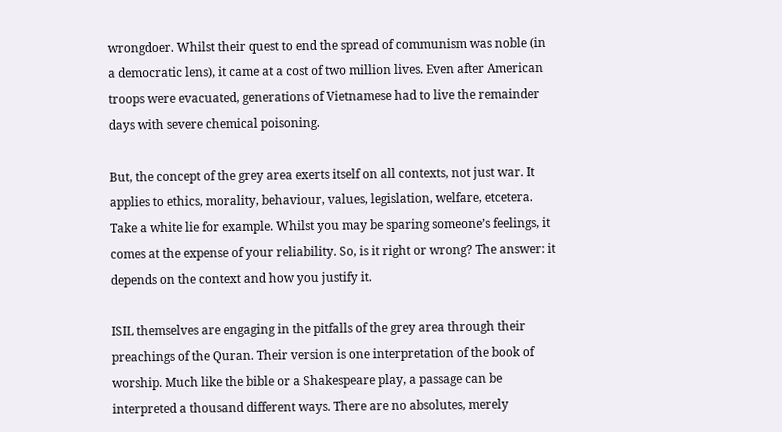wrongdoer. Whilst their quest to end the spread of communism was noble (in a democratic lens), it came at a cost of two million lives. Even after American troops were evacuated, generations of Vietnamese had to live the remainder days with severe chemical poisoning.

But, the concept of the grey area exerts itself on all contexts, not just war. It applies to ethics, morality, behaviour, values, legislation, welfare, etcetera. Take a white lie for example. Whilst you may be sparing someone’s feelings, it comes at the expense of your reliability. So, is it right or wrong? The answer: it depends on the context and how you justify it.

ISIL themselves are engaging in the pitfalls of the grey area through their preachings of the Quran. Their version is one interpretation of the book of worship. Much like the bible or a Shakespeare play, a passage can be interpreted a thousand different ways. There are no absolutes, merely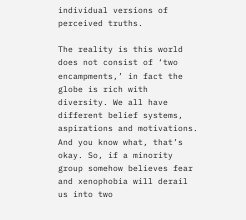individual versions of perceived truths.

The reality is this world does not consist of ‘two encampments,’ in fact the globe is rich with diversity. We all have different belief systems, aspirations and motivations. And you know what, that’s okay. So, if a minority group somehow believes fear and xenophobia will derail us into two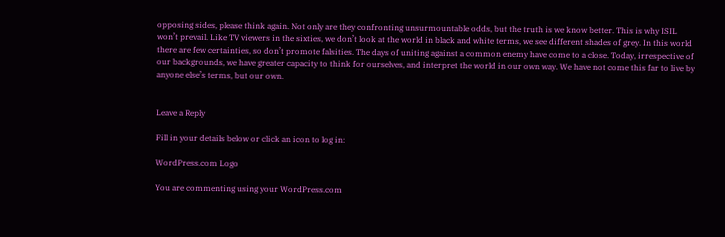opposing sides, please think again. Not only are they confronting unsurmountable odds, but the truth is we know better. This is why ISIL won’t prevail. Like TV viewers in the sixties, we don’t look at the world in black and white terms, we see different shades of grey. In this world there are few certainties, so don’t promote falsities. The days of uniting against a common enemy have come to a close. Today, irrespective of our backgrounds, we have greater capacity to think for ourselves, and interpret the world in our own way. We have not come this far to live by anyone else’s terms, but our own.


Leave a Reply

Fill in your details below or click an icon to log in:

WordPress.com Logo

You are commenting using your WordPress.com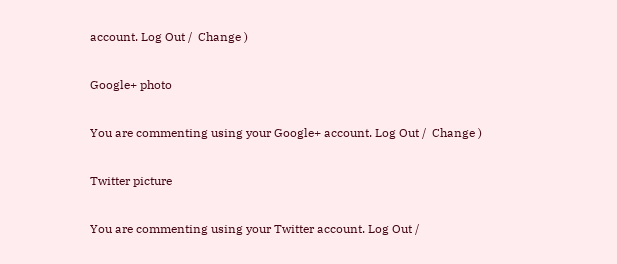account. Log Out /  Change )

Google+ photo

You are commenting using your Google+ account. Log Out /  Change )

Twitter picture

You are commenting using your Twitter account. Log Out /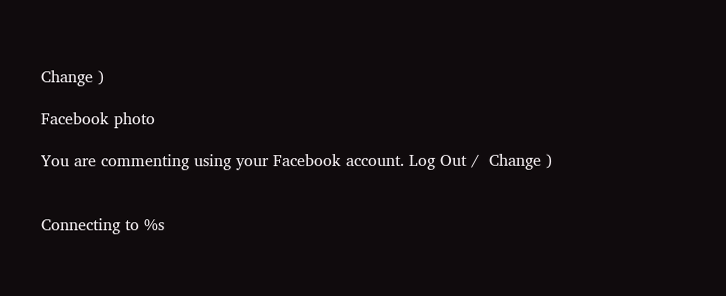Change )

Facebook photo

You are commenting using your Facebook account. Log Out /  Change )


Connecting to %s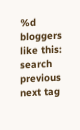%d bloggers like this:
search previous next tag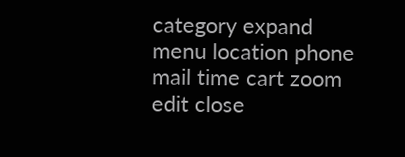category expand menu location phone mail time cart zoom edit close